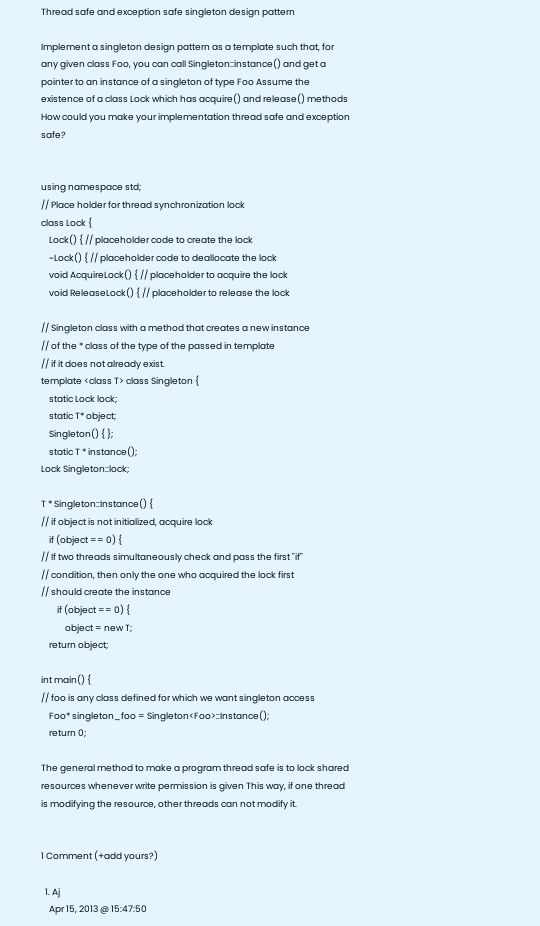Thread safe and exception safe singleton design pattern

Implement a singleton design pattern as a template such that, for any given class Foo, you can call Singleton::instance() and get a pointer to an instance of a singleton of type Foo Assume the existence of a class Lock which has acquire() and release() methods How could you make your implementation thread safe and exception safe?


using namespace std;
// Place holder for thread synchronization lock
class Lock {
    Lock() { // placeholder code to create the lock
    ~Lock() { // placeholder code to deallocate the lock
    void AcquireLock() { // placeholder to acquire the lock
    void ReleaseLock() { // placeholder to release the lock

// Singleton class with a method that creates a new instance
// of the * class of the type of the passed in template
// if it does not already exist.
template <class T> class Singleton {
    static Lock lock;
    static T* object;
    Singleton() { };
    static T * instance();
Lock Singleton::lock;

T * Singleton::Instance() {
// if object is not initialized, acquire lock
    if (object == 0) {
// If two threads simultaneously check and pass the first "if"
// condition, then only the one who acquired the lock first
// should create the instance
        if (object == 0) {
            object = new T;
    return object;

int main() {
// foo is any class defined for which we want singleton access
    Foo* singleton_foo = Singleton<Foo>::Instance();
    return 0;

The general method to make a program thread safe is to lock shared resources whenever write permission is given This way, if one thread is modifying the resource, other threads can not modify it.


1 Comment (+add yours?)

  1. Aj
    Apr 15, 2013 @ 15:47:50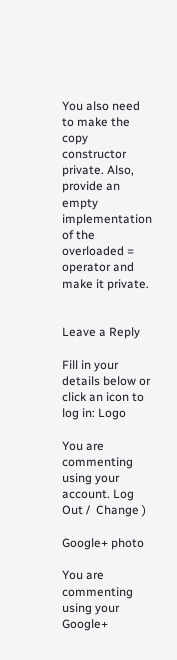You also need to make the copy constructor private. Also, provide an empty implementation of the overloaded = operator and make it private.


Leave a Reply

Fill in your details below or click an icon to log in: Logo

You are commenting using your account. Log Out /  Change )

Google+ photo

You are commenting using your Google+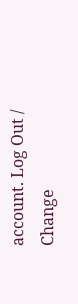account. Log Out /  Change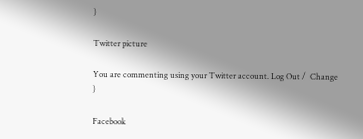)

Twitter picture

You are commenting using your Twitter account. Log Out /  Change )

Facebook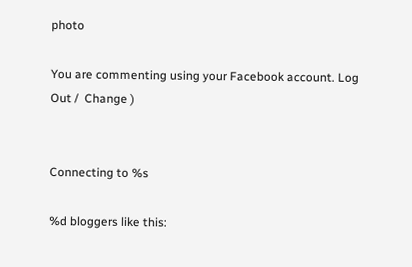photo

You are commenting using your Facebook account. Log Out /  Change )


Connecting to %s

%d bloggers like this: